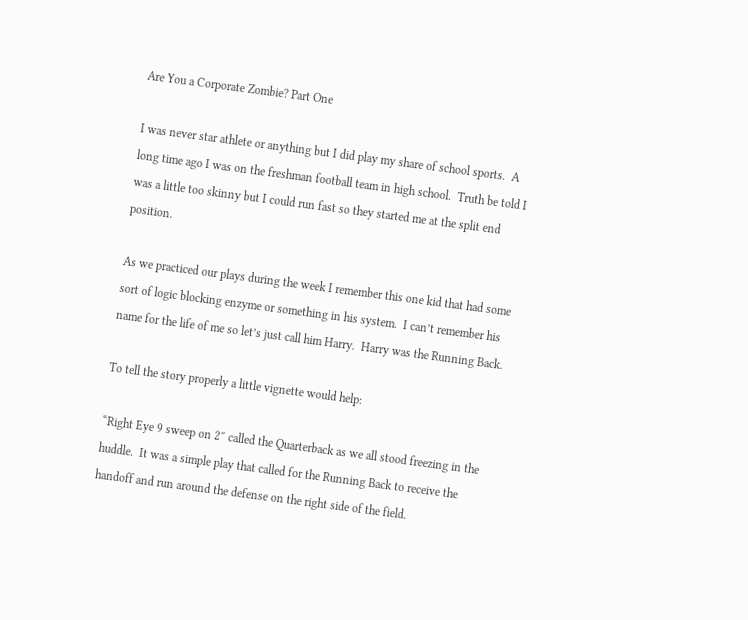Are You a Corporate Zombie? Part One

I was never star athlete or anything but I did play my share of school sports.  A long time ago I was on the freshman football team in high school.  Truth be told I was a little too skinny but I could run fast so they started me at the split end position.

As we practiced our plays during the week I remember this one kid that had some sort of logic blocking enzyme or something in his system.  I can’t remember his name for the life of me so let’s just call him Harry.  Harry was the Running Back.

To tell the story properly a little vignette would help:

“Right Eye 9 sweep on 2″ called the Quarterback as we all stood freezing in the huddle.  It was a simple play that called for the Running Back to receive the handoff and run around the defense on the right side of the field.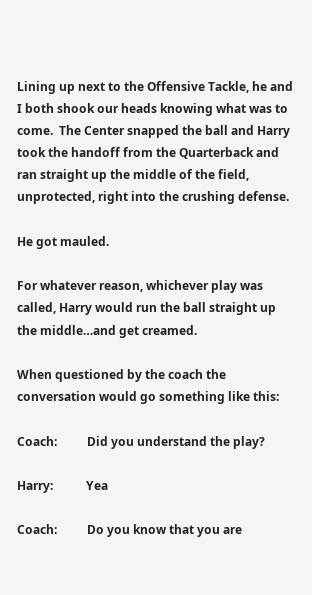Lining up next to the Offensive Tackle, he and I both shook our heads knowing what was to come.  The Center snapped the ball and Harry took the handoff from the Quarterback and ran straight up the middle of the field, unprotected, right into the crushing defense.

He got mauled.

For whatever reason, whichever play was called, Harry would run the ball straight up the middle…and get creamed.

When questioned by the coach the conversation would go something like this:

Coach:          Did you understand the play?

Harry:           Yea

Coach:          Do you know that you are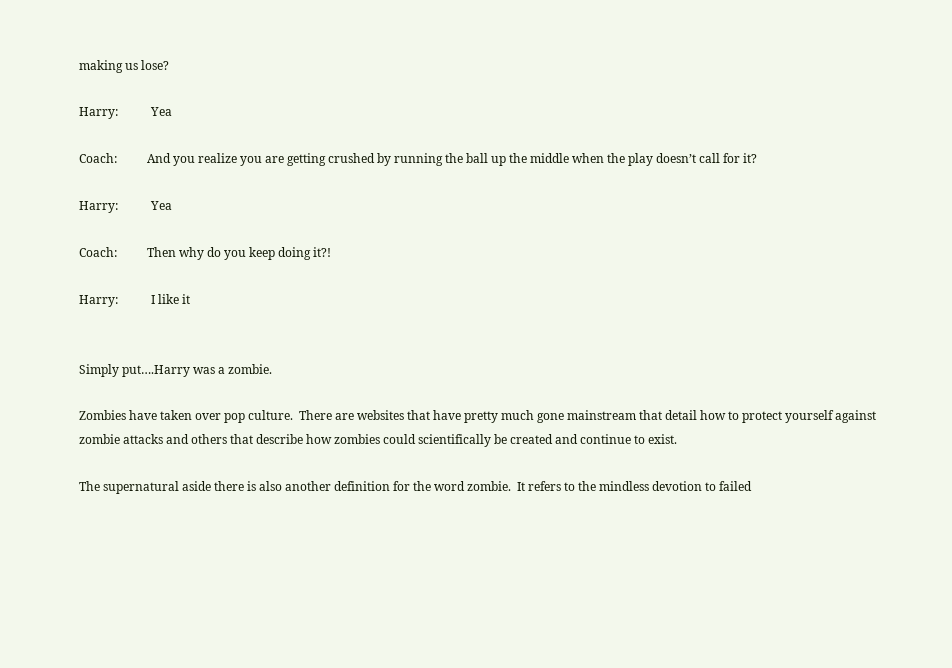making us lose?

Harry:           Yea

Coach:          And you realize you are getting crushed by running the ball up the middle when the play doesn’t call for it?

Harry:           Yea

Coach:          Then why do you keep doing it?!

Harry:           I like it


Simply put….Harry was a zombie.

Zombies have taken over pop culture.  There are websites that have pretty much gone mainstream that detail how to protect yourself against zombie attacks and others that describe how zombies could scientifically be created and continue to exist.

The supernatural aside there is also another definition for the word zombie.  It refers to the mindless devotion to failed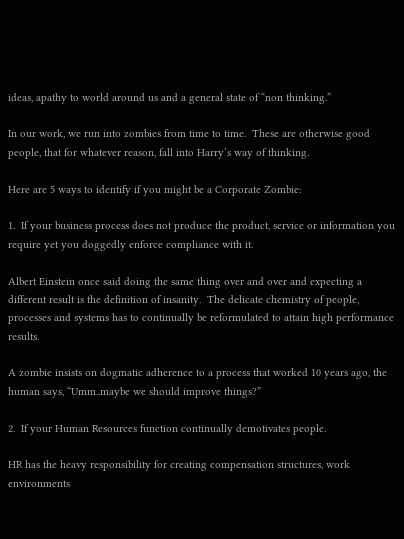ideas, apathy to world around us and a general state of “non thinking.”

In our work, we run into zombies from time to time.  These are otherwise good people, that for whatever reason, fall into Harry’s way of thinking.

Here are 5 ways to identify if you might be a Corporate Zombie:

1.  If your business process does not produce the product, service or information you require yet you doggedly enforce compliance with it.

Albert Einstein once said doing the same thing over and over and expecting a different result is the definition of insanity.  The delicate chemistry of people, processes and systems has to continually be reformulated to attain high performance results.

A zombie insists on dogmatic adherence to a process that worked 10 years ago, the human says, “Umm..maybe we should improve things?”

2.  If your Human Resources function continually demotivates people.

HR has the heavy responsibility for creating compensation structures, work environments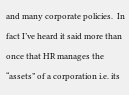and many corporate policies.  In fact I’ve heard it said more than once that HR manages the “assets” of a corporation i.e. its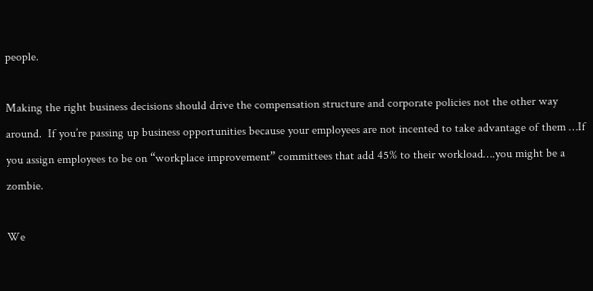people.

Making the right business decisions should drive the compensation structure and corporate policies not the other way around.  If you’re passing up business opportunities because your employees are not incented to take advantage of them …If you assign employees to be on “workplace improvement” committees that add 45% to their workload….you might be a zombie.

We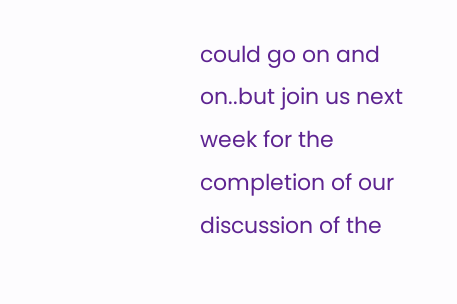could go on and on..but join us next week for the completion of our discussion of the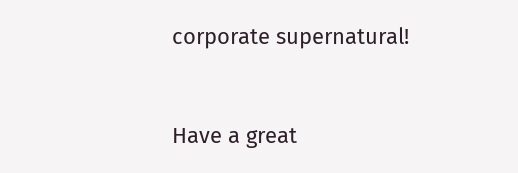corporate supernatural!


Have a great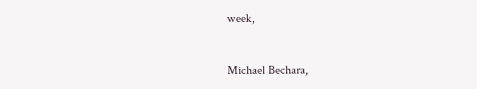week,


Michael Bechara,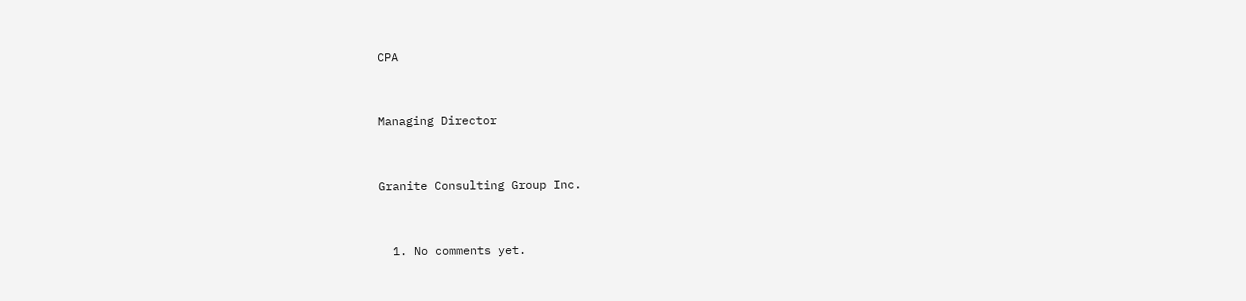CPA


Managing Director


Granite Consulting Group Inc.


  1. No comments yet.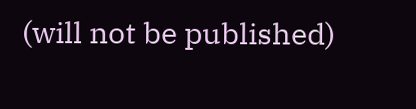(will not be published)